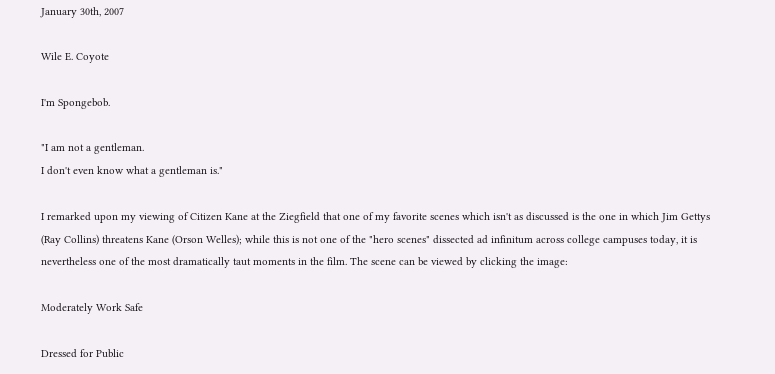January 30th, 2007

Wile E. Coyote

I'm Spongebob.

"I am not a gentleman.
I don't even know what a gentleman is."

I remarked upon my viewing of Citizen Kane at the Ziegfield that one of my favorite scenes which isn't as discussed is the one in which Jim Gettys (Ray Collins) threatens Kane (Orson Welles); while this is not one of the "hero scenes" dissected ad infinitum across college campuses today, it is nevertheless one of the most dramatically taut moments in the film. The scene can be viewed by clicking the image:

Moderately Work Safe

Dressed for Public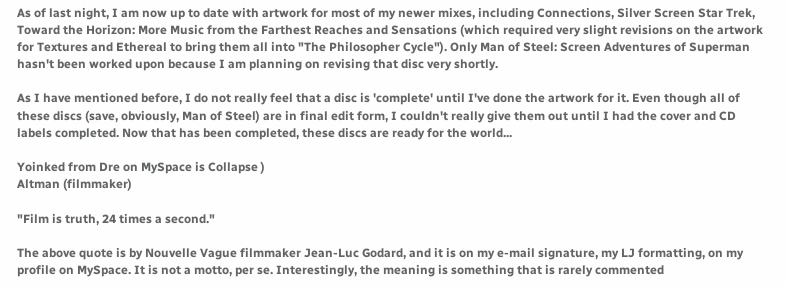As of last night, I am now up to date with artwork for most of my newer mixes, including Connections, Silver Screen Star Trek, Toward the Horizon: More Music from the Farthest Reaches and Sensations (which required very slight revisions on the artwork for Textures and Ethereal to bring them all into "The Philosopher Cycle"). Only Man of Steel: Screen Adventures of Superman hasn't been worked upon because I am planning on revising that disc very shortly.

As I have mentioned before, I do not really feel that a disc is 'complete' until I've done the artwork for it. Even though all of these discs (save, obviously, Man of Steel) are in final edit form, I couldn't really give them out until I had the cover and CD labels completed. Now that has been completed, these discs are ready for the world...

Yoinked from Dre on MySpace is Collapse )
Altman (filmmaker)

"Film is truth, 24 times a second."

The above quote is by Nouvelle Vague filmmaker Jean-Luc Godard, and it is on my e-mail signature, my LJ formatting, on my profile on MySpace. It is not a motto, per se. Interestingly, the meaning is something that is rarely commented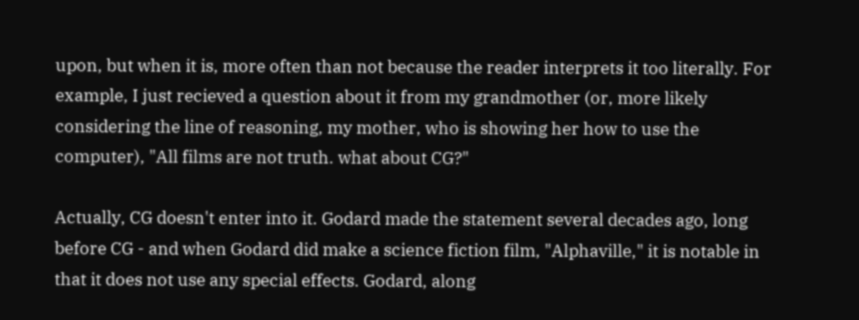upon, but when it is, more often than not because the reader interprets it too literally. For example, I just recieved a question about it from my grandmother (or, more likely considering the line of reasoning, my mother, who is showing her how to use the computer), "All films are not truth. what about CG?"

Actually, CG doesn't enter into it. Godard made the statement several decades ago, long before CG - and when Godard did make a science fiction film, "Alphaville," it is notable in that it does not use any special effects. Godard, along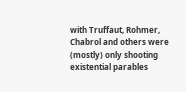with Truffaut, Rohmer, Chabrol and others were (mostly) only shooting existential parables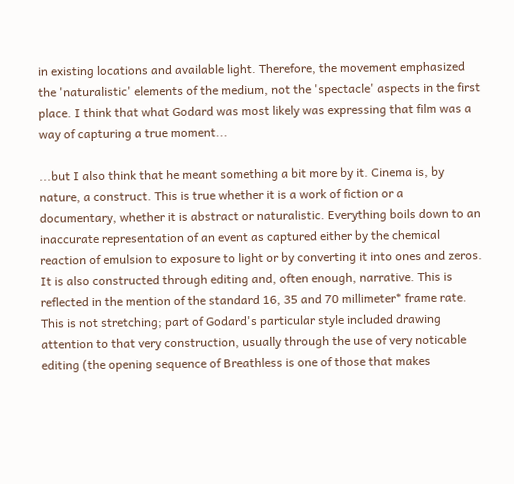in existing locations and available light. Therefore, the movement emphasized the 'naturalistic' elements of the medium, not the 'spectacle' aspects in the first place. I think that what Godard was most likely was expressing that film was a way of capturing a true moment...

...but I also think that he meant something a bit more by it. Cinema is, by nature, a construct. This is true whether it is a work of fiction or a documentary, whether it is abstract or naturalistic. Everything boils down to an inaccurate representation of an event as captured either by the chemical reaction of emulsion to exposure to light or by converting it into ones and zeros. It is also constructed through editing and, often enough, narrative. This is reflected in the mention of the standard 16, 35 and 70 millimeter* frame rate. This is not stretching; part of Godard's particular style included drawing attention to that very construction, usually through the use of very noticable editing (the opening sequence of Breathless is one of those that makes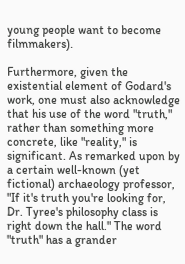young people want to become filmmakers).

Furthermore, given the existential element of Godard's work, one must also acknowledge that his use of the word "truth," rather than something more concrete, like "reality," is significant. As remarked upon by a certain well-known (yet fictional) archaeology professor, "If it's truth you're looking for, Dr. Tyree's philosophy class is right down the hall." The word "truth" has a grander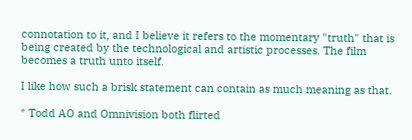connotation to it, and I believe it refers to the momentary "truth" that is being created by the technological and artistic processes. The film becomes a truth unto itself.

I like how such a brisk statement can contain as much meaning as that.

* Todd AO and Omnivision both flirted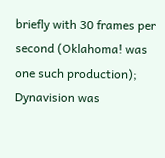briefly with 30 frames per second (Oklahoma! was one such production); Dynavision was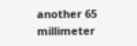another 65 millimeter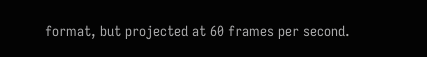format, but projected at 60 frames per second.